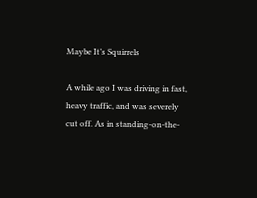Maybe It’s Squirrels

A while ago I was driving in fast, heavy traffic, and was severely cut off. As in standing-on-the-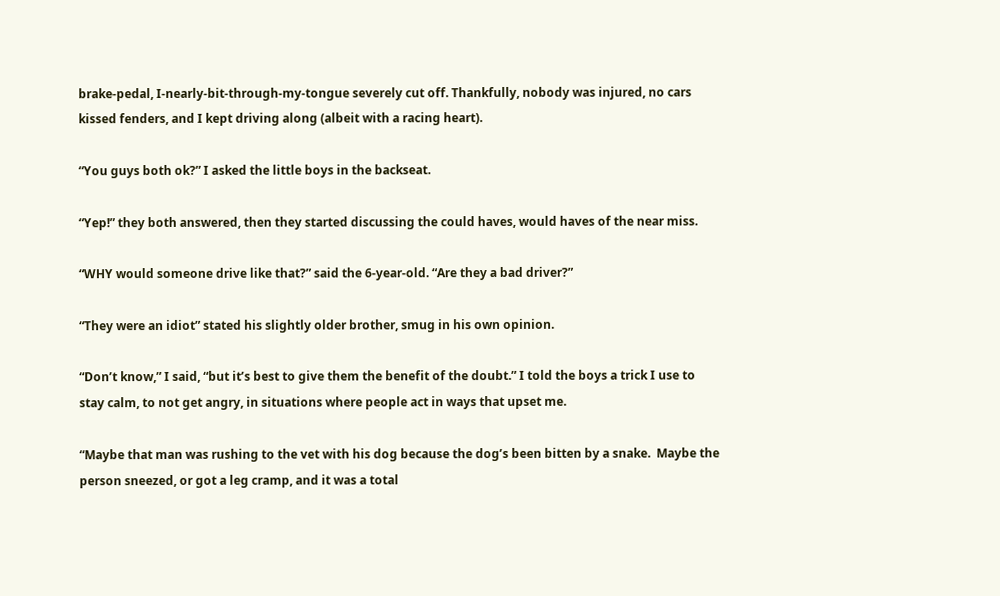brake-pedal, I-nearly-bit-through-my-tongue severely cut off. Thankfully, nobody was injured, no cars kissed fenders, and I kept driving along (albeit with a racing heart).

“You guys both ok?” I asked the little boys in the backseat.

“Yep!” they both answered, then they started discussing the could haves, would haves of the near miss.

“WHY would someone drive like that?” said the 6-year-old. “Are they a bad driver?”

“They were an idiot” stated his slightly older brother, smug in his own opinion.

“Don’t know,” I said, “but it’s best to give them the benefit of the doubt.” I told the boys a trick I use to stay calm, to not get angry, in situations where people act in ways that upset me.

“Maybe that man was rushing to the vet with his dog because the dog’s been bitten by a snake.  Maybe the person sneezed, or got a leg cramp, and it was a total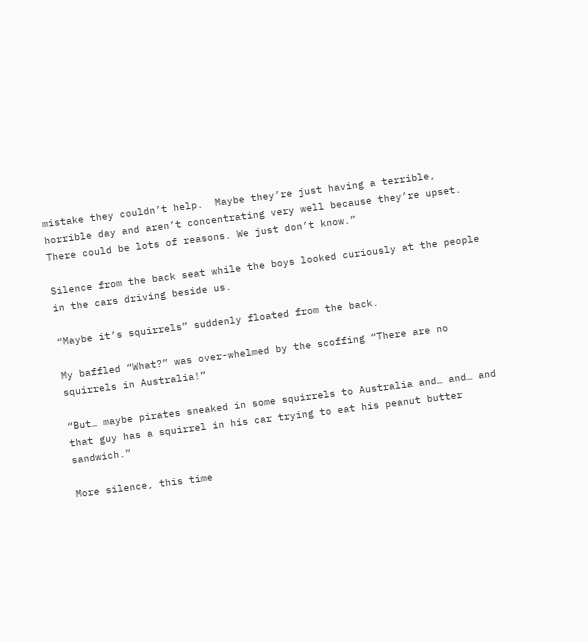mistake they couldn’t help.  Maybe they’re just having a terrible, horrible day and aren’t concentrating very well because they’re upset. There could be lots of reasons. We just don’t know.”

Silence from the back seat while the boys looked curiously at the people in the cars driving beside us.

“Maybe it’s squirrels” suddenly floated from the back.

My baffled “What?” was over-whelmed by the scoffing “There are no squirrels in Australia!”

“But… maybe pirates sneaked in some squirrels to Australia and… and… and that guy has a squirrel in his car trying to eat his peanut butter sandwich.”

More silence, this time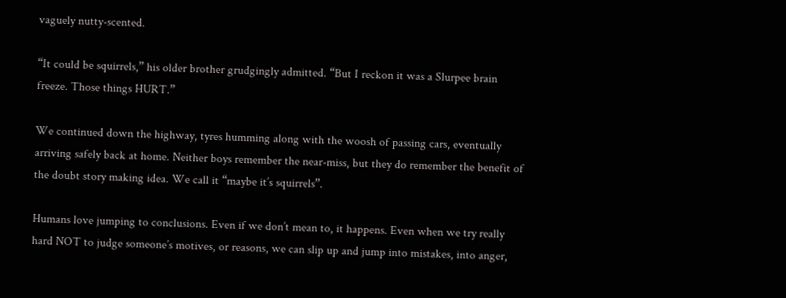vaguely nutty-scented.

“It could be squirrels,” his older brother grudgingly admitted. “But I reckon it was a Slurpee brain freeze. Those things HURT.”

We continued down the highway, tyres humming along with the woosh of passing cars, eventually arriving safely back at home. Neither boys remember the near-miss, but they do remember the benefit of the doubt story making idea. We call it “maybe it’s squirrels”.

Humans love jumping to conclusions. Even if we don’t mean to, it happens. Even when we try really hard NOT to judge someone’s motives, or reasons, we can slip up and jump into mistakes, into anger,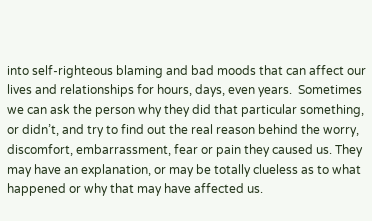into self-righteous blaming and bad moods that can affect our lives and relationships for hours, days, even years.  Sometimes we can ask the person why they did that particular something, or didn’t, and try to find out the real reason behind the worry, discomfort, embarrassment, fear or pain they caused us. They may have an explanation, or may be totally clueless as to what happened or why that may have affected us.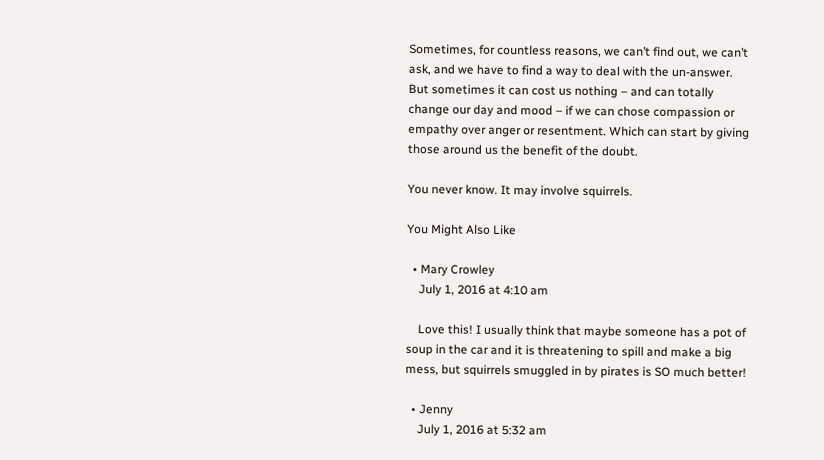Sometimes, for countless reasons, we can’t find out, we can’t ask, and we have to find a way to deal with the un-answer. But sometimes it can cost us nothing – and can totally change our day and mood – if we can chose compassion or empathy over anger or resentment. Which can start by giving those around us the benefit of the doubt.

You never know. It may involve squirrels.

You Might Also Like

  • Mary Crowley
    July 1, 2016 at 4:10 am

    Love this! I usually think that maybe someone has a pot of soup in the car and it is threatening to spill and make a big mess, but squirrels smuggled in by pirates is SO much better!

  • Jenny
    July 1, 2016 at 5:32 am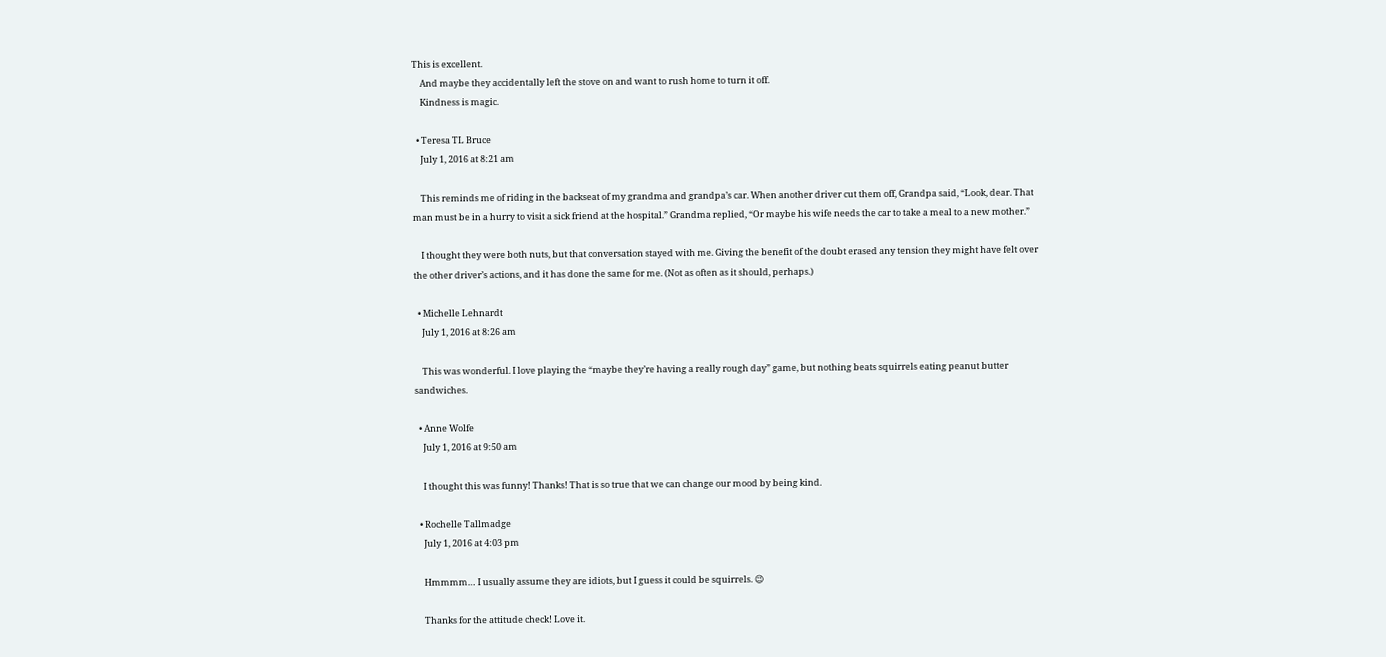This is excellent.
    And maybe they accidentally left the stove on and want to rush home to turn it off.
    Kindness is magic.

  • Teresa TL Bruce
    July 1, 2016 at 8:21 am

    This reminds me of riding in the backseat of my grandma and grandpa’s car. When another driver cut them off, Grandpa said, “Look, dear. That man must be in a hurry to visit a sick friend at the hospital.” Grandma replied, “Or maybe his wife needs the car to take a meal to a new mother.”

    I thought they were both nuts, but that conversation stayed with me. Giving the benefit of the doubt erased any tension they might have felt over the other driver’s actions, and it has done the same for me. (Not as often as it should, perhaps.)

  • Michelle Lehnardt
    July 1, 2016 at 8:26 am

    This was wonderful. I love playing the “maybe they’re having a really rough day” game, but nothing beats squirrels eating peanut butter sandwiches.

  • Anne Wolfe
    July 1, 2016 at 9:50 am

    I thought this was funny! Thanks! That is so true that we can change our mood by being kind.

  • Rochelle Tallmadge
    July 1, 2016 at 4:03 pm

    Hmmmm… I usually assume they are idiots, but I guess it could be squirrels. 😉

    Thanks for the attitude check! Love it.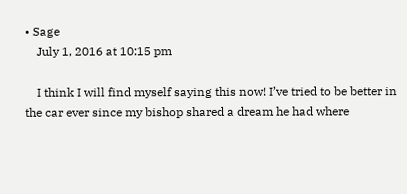• Sage
    July 1, 2016 at 10:15 pm

    I think I will find myself saying this now! I’ve tried to be better in the car ever since my bishop shared a dream he had where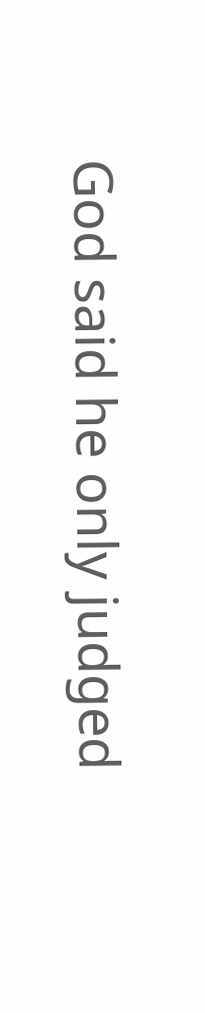God said he only judged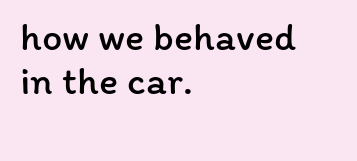how we behaved in the car.